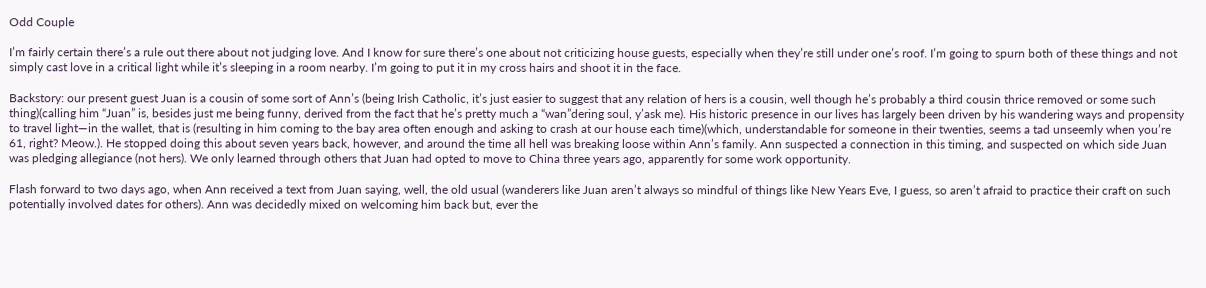Odd Couple

I’m fairly certain there’s a rule out there about not judging love. And I know for sure there’s one about not criticizing house guests, especially when they’re still under one’s roof. I’m going to spurn both of these things and not simply cast love in a critical light while it’s sleeping in a room nearby. I’m going to put it in my cross hairs and shoot it in the face.

Backstory: our present guest Juan is a cousin of some sort of Ann’s (being Irish Catholic, it’s just easier to suggest that any relation of hers is a cousin, well though he’s probably a third cousin thrice removed or some such thing)(calling him “Juan” is, besides just me being funny, derived from the fact that he’s pretty much a “wan”dering soul, y’ask me). His historic presence in our lives has largely been driven by his wandering ways and propensity to travel light—in the wallet, that is (resulting in him coming to the bay area often enough and asking to crash at our house each time)(which, understandable for someone in their twenties, seems a tad unseemly when you’re 61, right? Meow.). He stopped doing this about seven years back, however, and around the time all hell was breaking loose within Ann’s family. Ann suspected a connection in this timing, and suspected on which side Juan was pledging allegiance (not hers). We only learned through others that Juan had opted to move to China three years ago, apparently for some work opportunity.

Flash forward to two days ago, when Ann received a text from Juan saying, well, the old usual (wanderers like Juan aren’t always so mindful of things like New Years Eve, I guess, so aren’t afraid to practice their craft on such potentially involved dates for others). Ann was decidedly mixed on welcoming him back but, ever the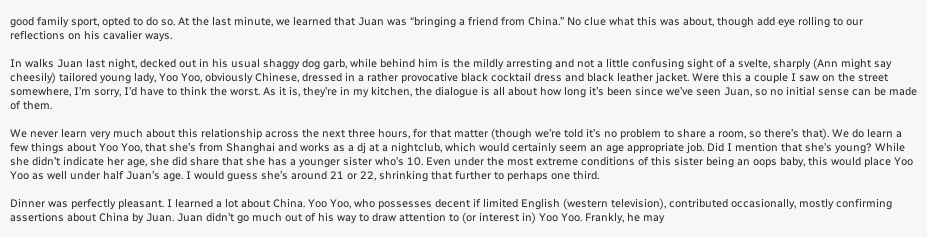good family sport, opted to do so. At the last minute, we learned that Juan was “bringing a friend from China.” No clue what this was about, though add eye rolling to our reflections on his cavalier ways.

In walks Juan last night, decked out in his usual shaggy dog garb, while behind him is the mildly arresting and not a little confusing sight of a svelte, sharply (Ann might say cheesily) tailored young lady, Yoo Yoo, obviously Chinese, dressed in a rather provocative black cocktail dress and black leather jacket. Were this a couple I saw on the street somewhere, I’m sorry, I’d have to think the worst. As it is, they’re in my kitchen, the dialogue is all about how long it’s been since we’ve seen Juan, so no initial sense can be made of them.

We never learn very much about this relationship across the next three hours, for that matter (though we’re told it’s no problem to share a room, so there’s that). We do learn a few things about Yoo Yoo, that she’s from Shanghai and works as a dj at a nightclub, which would certainly seem an age appropriate job. Did I mention that she’s young? While she didn’t indicate her age, she did share that she has a younger sister who’s 10. Even under the most extreme conditions of this sister being an oops baby, this would place Yoo Yoo as well under half Juan’s age. I would guess she’s around 21 or 22, shrinking that further to perhaps one third.

Dinner was perfectly pleasant. I learned a lot about China. Yoo Yoo, who possesses decent if limited English (western television), contributed occasionally, mostly confirming assertions about China by Juan. Juan didn’t go much out of his way to draw attention to (or interest in) Yoo Yoo. Frankly, he may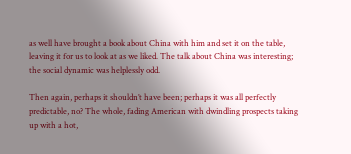as well have brought a book about China with him and set it on the table, leaving it for us to look at as we liked. The talk about China was interesting; the social dynamic was helplessly odd.

Then again, perhaps it shouldn’t have been; perhaps it was all perfectly predictable, no? The whole, fading American with dwindling prospects taking up with a hot,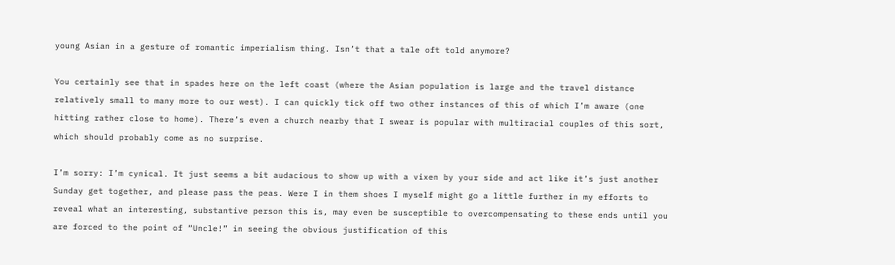young Asian in a gesture of romantic imperialism thing. Isn’t that a tale oft told anymore?

You certainly see that in spades here on the left coast (where the Asian population is large and the travel distance relatively small to many more to our west). I can quickly tick off two other instances of this of which I’m aware (one hitting rather close to home). There’s even a church nearby that I swear is popular with multiracial couples of this sort, which should probably come as no surprise.

I’m sorry: I’m cynical. It just seems a bit audacious to show up with a vixen by your side and act like it’s just another Sunday get together, and please pass the peas. Were I in them shoes I myself might go a little further in my efforts to reveal what an interesting, substantive person this is, may even be susceptible to overcompensating to these ends until you are forced to the point of “Uncle!” in seeing the obvious justification of this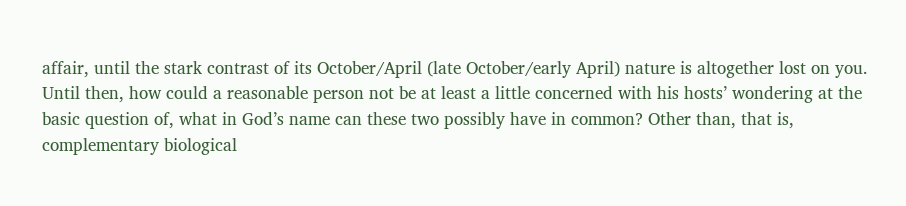affair, until the stark contrast of its October/April (late October/early April) nature is altogether lost on you. Until then, how could a reasonable person not be at least a little concerned with his hosts’ wondering at the basic question of, what in God’s name can these two possibly have in common? Other than, that is, complementary biological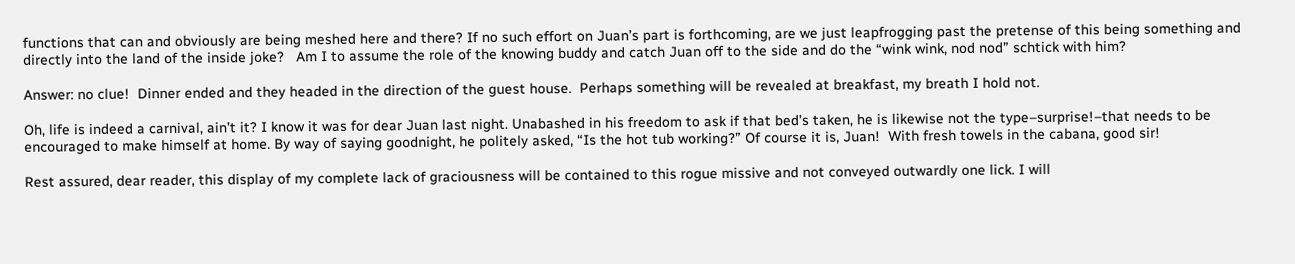functions that can and obviously are being meshed here and there? If no such effort on Juan’s part is forthcoming, are we just leapfrogging past the pretense of this being something and directly into the land of the inside joke?   Am I to assume the role of the knowing buddy and catch Juan off to the side and do the “wink wink, nod nod” schtick with him?

Answer: no clue!  Dinner ended and they headed in the direction of the guest house.  Perhaps something will be revealed at breakfast, my breath I hold not.

Oh, life is indeed a carnival, ain’t it? I know it was for dear Juan last night. Unabashed in his freedom to ask if that bed’s taken, he is likewise not the type–surprise!–that needs to be encouraged to make himself at home. By way of saying goodnight, he politely asked, “Is the hot tub working?” Of course it is, Juan!  With fresh towels in the cabana, good sir!

Rest assured, dear reader, this display of my complete lack of graciousness will be contained to this rogue missive and not conveyed outwardly one lick. I will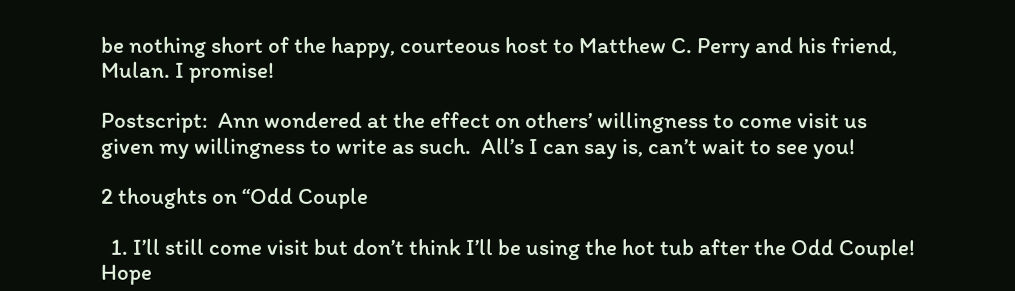be nothing short of the happy, courteous host to Matthew C. Perry and his friend, Mulan. I promise!

Postscript:  Ann wondered at the effect on others’ willingness to come visit us given my willingness to write as such.  All’s I can say is, can’t wait to see you!

2 thoughts on “Odd Couple

  1. I’ll still come visit but don’t think I’ll be using the hot tub after the Odd Couple! Hope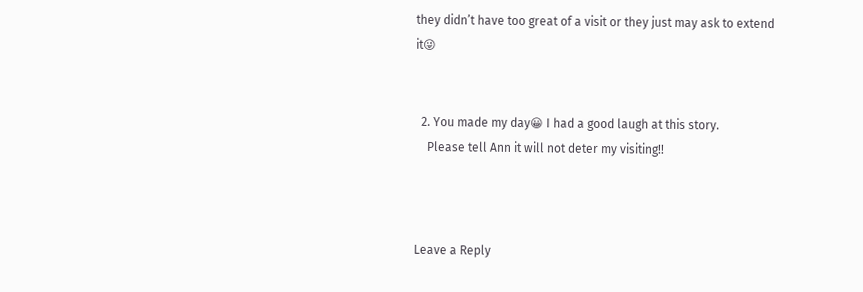they didn’t have too great of a visit or they just may ask to extend it😜


  2. You made my day😀 I had a good laugh at this story.
    Please tell Ann it will not deter my visiting!!



Leave a Reply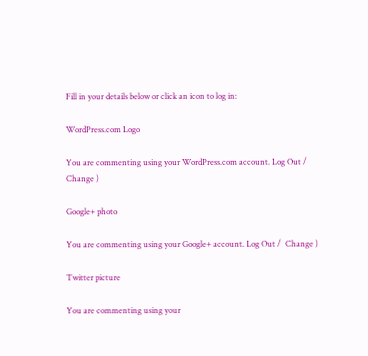Fill in your details below or click an icon to log in:

WordPress.com Logo

You are commenting using your WordPress.com account. Log Out /  Change )

Google+ photo

You are commenting using your Google+ account. Log Out /  Change )

Twitter picture

You are commenting using your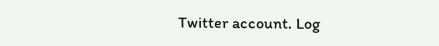Twitter account. Log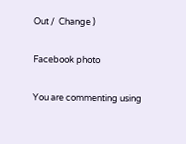Out /  Change )

Facebook photo

You are commenting using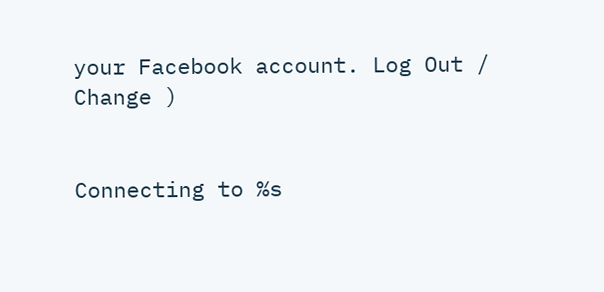your Facebook account. Log Out /  Change )


Connecting to %s